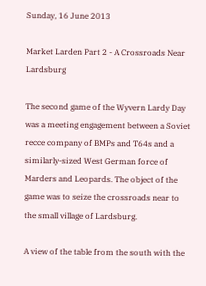Sunday, 16 June 2013

Market Larden Part 2 - A Crossroads Near Lardsburg

The second game of the Wyvern Lardy Day was a meeting engagement between a Soviet recce company of BMPs and T64s and a similarly-sized West German force of Marders and Leopards. The object of the game was to seize the crossroads near to the small village of Lardsburg.

A view of the table from the south with the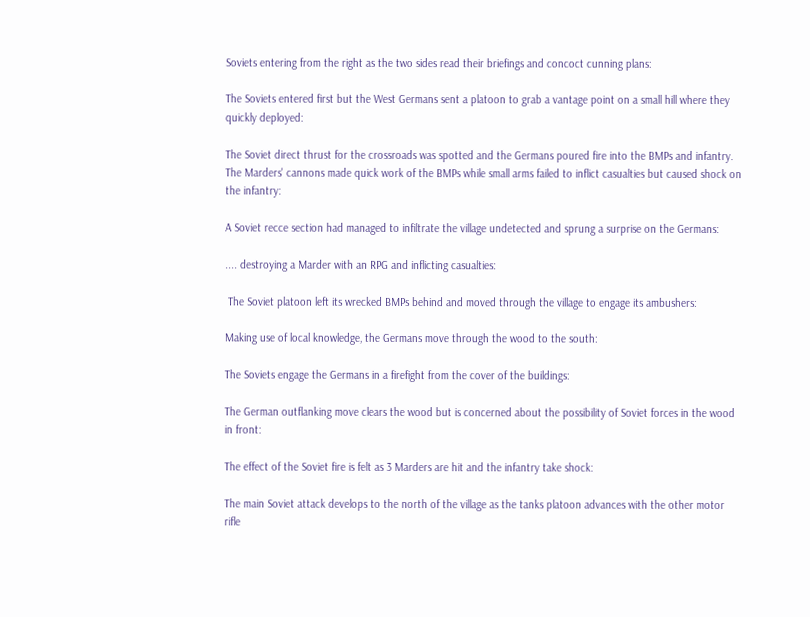Soviets entering from the right as the two sides read their briefings and concoct cunning plans:

The Soviets entered first but the West Germans sent a platoon to grab a vantage point on a small hill where they quickly deployed:

The Soviet direct thrust for the crossroads was spotted and the Germans poured fire into the BMPs and infantry. The Marders' cannons made quick work of the BMPs while small arms failed to inflict casualties but caused shock on the infantry:

A Soviet recce section had managed to infiltrate the village undetected and sprung a surprise on the Germans:

.... destroying a Marder with an RPG and inflicting casualties:

 The Soviet platoon left its wrecked BMPs behind and moved through the village to engage its ambushers:

Making use of local knowledge, the Germans move through the wood to the south:

The Soviets engage the Germans in a firefight from the cover of the buildings:

The German outflanking move clears the wood but is concerned about the possibility of Soviet forces in the wood in front:

The effect of the Soviet fire is felt as 3 Marders are hit and the infantry take shock:

The main Soviet attack develops to the north of the village as the tanks platoon advances with the other motor rifle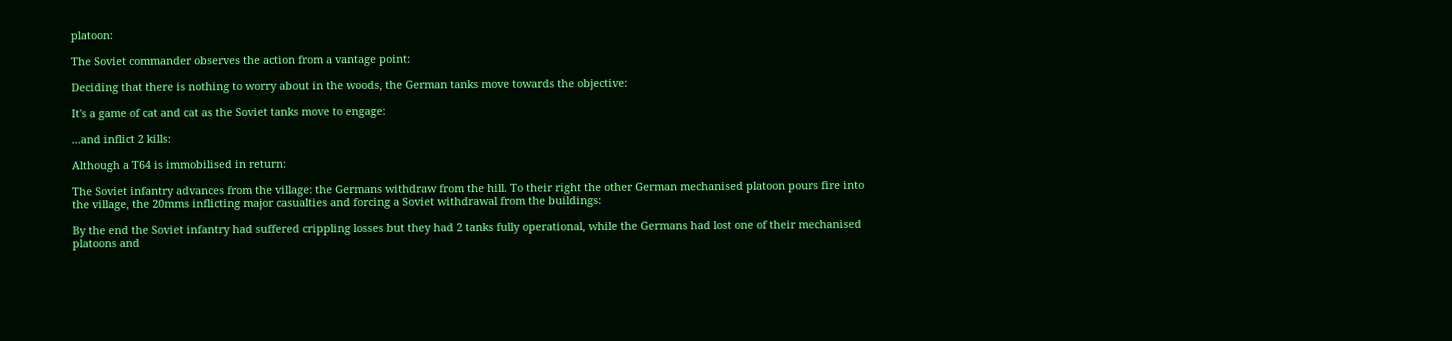platoon:

The Soviet commander observes the action from a vantage point:

Deciding that there is nothing to worry about in the woods, the German tanks move towards the objective:

It's a game of cat and cat as the Soviet tanks move to engage:

...and inflict 2 kills:

Although a T64 is immobilised in return:

The Soviet infantry advances from the village: the Germans withdraw from the hill. To their right the other German mechanised platoon pours fire into the village, the 20mms inflicting major casualties and forcing a Soviet withdrawal from the buildings:

By the end the Soviet infantry had suffered crippling losses but they had 2 tanks fully operational, while the Germans had lost one of their mechanised platoons and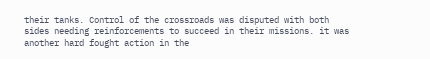their tanks. Control of the crossroads was disputed with both sides needing reinforcements to succeed in their missions. it was another hard fought action in the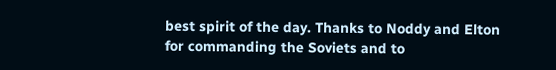best spirit of the day. Thanks to Noddy and Elton for commanding the Soviets and to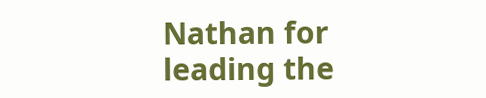Nathan for leading the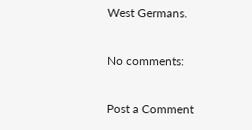West Germans.

No comments:

Post a Comment